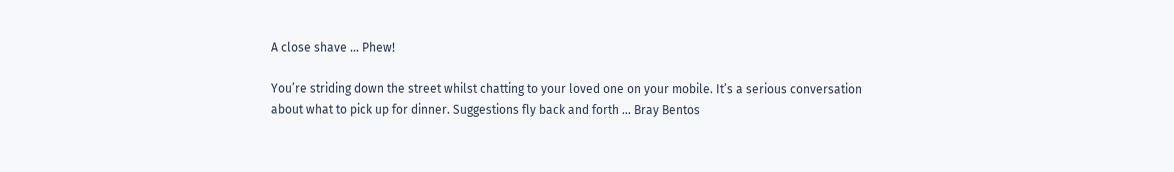A close shave … Phew!

You’re striding down the street whilst chatting to your loved one on your mobile. It’s a serious conversation about what to pick up for dinner. Suggestions fly back and forth … Bray Bentos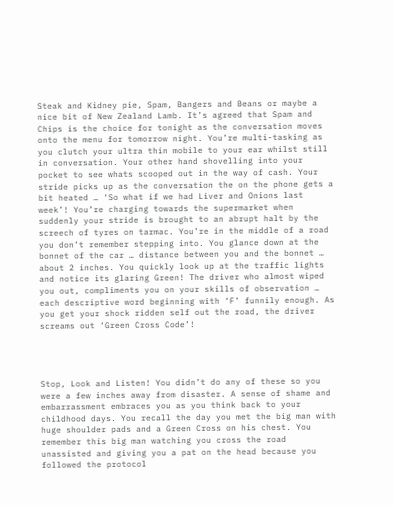Steak and Kidney pie, Spam, Bangers and Beans or maybe a nice bit of New Zealand Lamb. It’s agreed that Spam and Chips is the choice for tonight as the conversation moves onto the menu for tomorrow night. You’re multi-tasking as you clutch your ultra thin mobile to your ear whilst still in conversation. Your other hand shovelling into your pocket to see whats scooped out in the way of cash. Your stride picks up as the conversation the on the phone gets a bit heated … ‘So what if we had Liver and Onions last week’! You’re charging towards the supermarket when suddenly your stride is brought to an abrupt halt by the screech of tyres on tarmac. You’re in the middle of a road you don’t remember stepping into. You glance down at the bonnet of the car … distance between you and the bonnet … about 2 inches. You quickly look up at the traffic lights and notice its glaring Green! The driver who almost wiped you out, compliments you on your skills of observation … each descriptive word beginning with ‘F’ funnily enough. As you get your shock ridden self out the road, the driver screams out ‘Green Cross Code’!




Stop, Look and Listen! You didn’t do any of these so you were a few inches away from disaster. A sense of shame and embarrassment embraces you as you think back to your childhood days. You recall the day you met the big man with huge shoulder pads and a Green Cross on his chest. You remember this big man watching you cross the road unassisted and giving you a pat on the head because you followed the protocol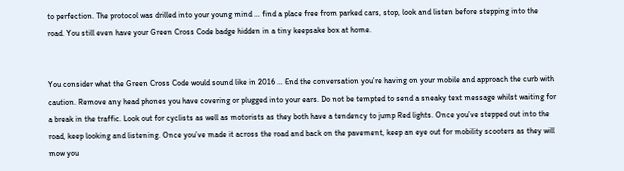to perfection. The protocol was drilled into your young mind … find a place free from parked cars, stop, look and listen before stepping into the road. You still even have your Green Cross Code badge hidden in a tiny keepsake box at home.


You consider what the Green Cross Code would sound like in 2016 … End the conversation you’re having on your mobile and approach the curb with caution. Remove any head phones you have covering or plugged into your ears. Do not be tempted to send a sneaky text message whilst waiting for a break in the traffic. Look out for cyclists as well as motorists as they both have a tendency to jump Red lights. Once you’ve stepped out into the road, keep looking and listening. Once you’ve made it across the road and back on the pavement, keep an eye out for mobility scooters as they will mow you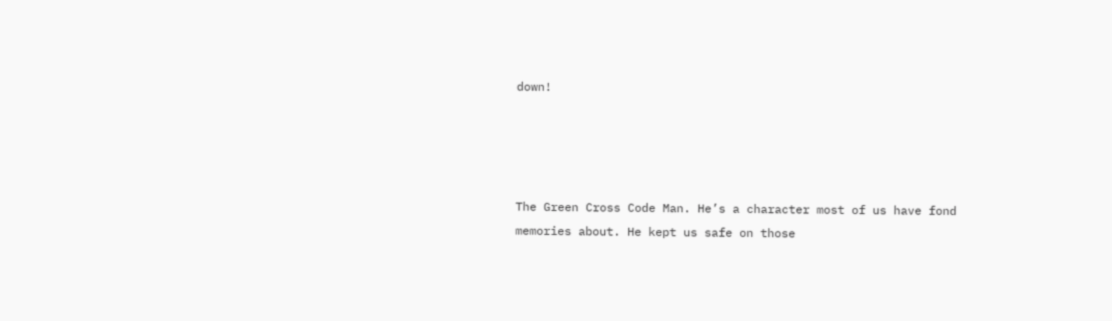down!




The Green Cross Code Man. He’s a character most of us have fond memories about. He kept us safe on those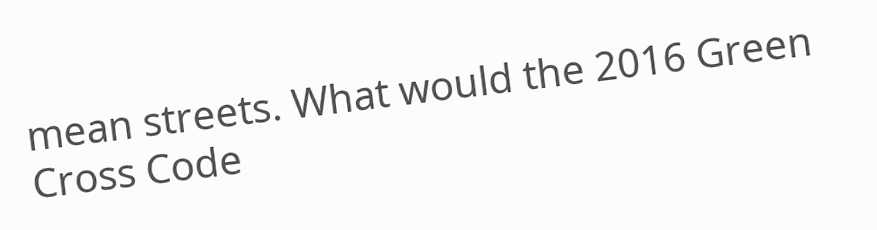mean streets. What would the 2016 Green Cross Code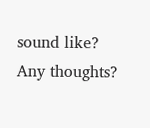sound like? Any thoughts?